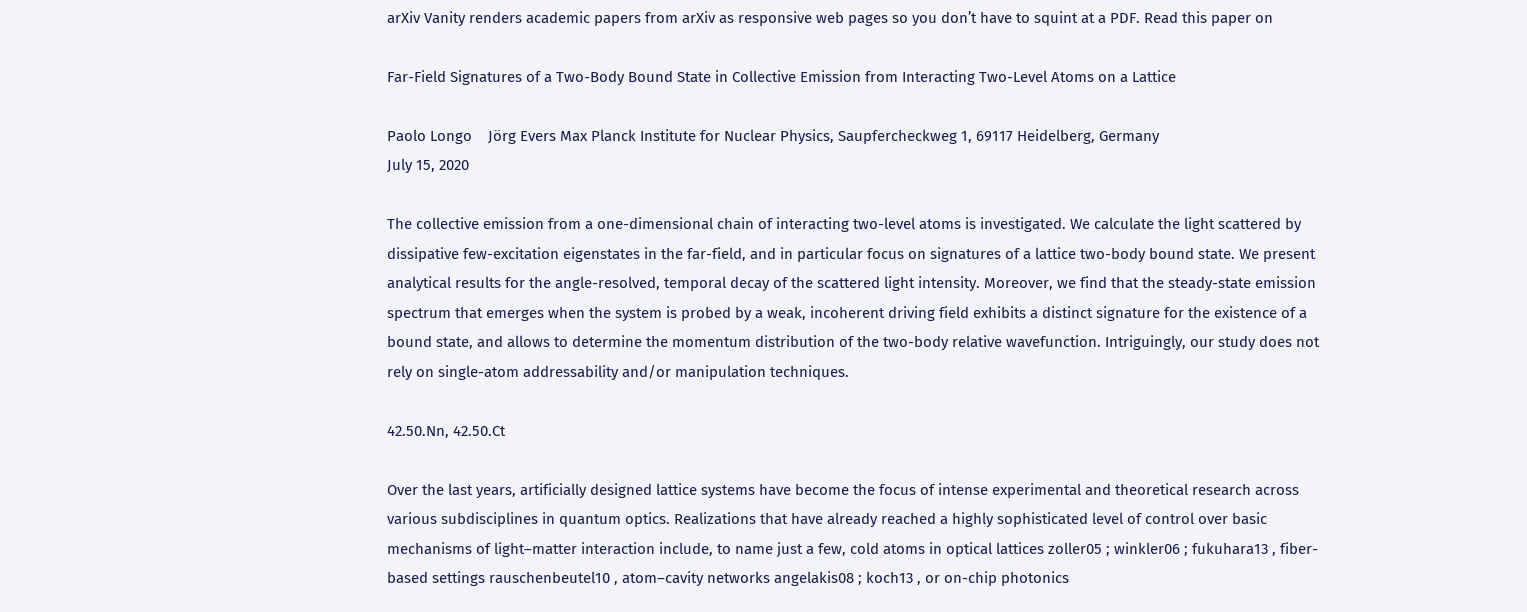arXiv Vanity renders academic papers from arXiv as responsive web pages so you don’t have to squint at a PDF. Read this paper on

Far-Field Signatures of a Two-Body Bound State in Collective Emission from Interacting Two-Level Atoms on a Lattice

Paolo Longo    Jörg Evers Max Planck Institute for Nuclear Physics, Saupfercheckweg 1, 69117 Heidelberg, Germany
July 15, 2020

The collective emission from a one-dimensional chain of interacting two-level atoms is investigated. We calculate the light scattered by dissipative few-excitation eigenstates in the far-field, and in particular focus on signatures of a lattice two-body bound state. We present analytical results for the angle-resolved, temporal decay of the scattered light intensity. Moreover, we find that the steady-state emission spectrum that emerges when the system is probed by a weak, incoherent driving field exhibits a distinct signature for the existence of a bound state, and allows to determine the momentum distribution of the two-body relative wavefunction. Intriguingly, our study does not rely on single-atom addressability and/or manipulation techniques.

42.50.Nn, 42.50.Ct

Over the last years, artificially designed lattice systems have become the focus of intense experimental and theoretical research across various subdisciplines in quantum optics. Realizations that have already reached a highly sophisticated level of control over basic mechanisms of light–matter interaction include, to name just a few, cold atoms in optical lattices zoller05 ; winkler06 ; fukuhara13 , fiber-based settings rauschenbeutel10 , atom–cavity networks angelakis08 ; koch13 , or on-chip photonics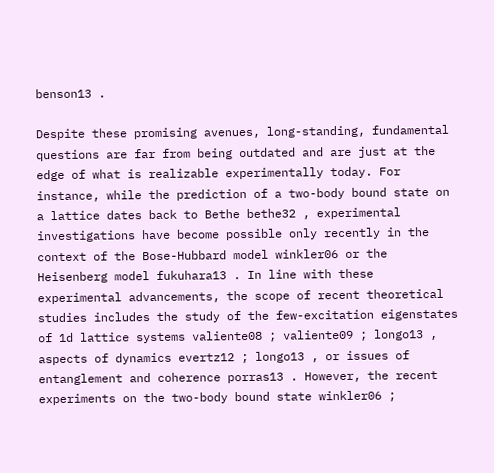benson13 .

Despite these promising avenues, long-standing, fundamental questions are far from being outdated and are just at the edge of what is realizable experimentally today. For instance, while the prediction of a two-body bound state on a lattice dates back to Bethe bethe32 , experimental investigations have become possible only recently in the context of the Bose-Hubbard model winkler06 or the Heisenberg model fukuhara13 . In line with these experimental advancements, the scope of recent theoretical studies includes the study of the few-excitation eigenstates of 1d lattice systems valiente08 ; valiente09 ; longo13 , aspects of dynamics evertz12 ; longo13 , or issues of entanglement and coherence porras13 . However, the recent experiments on the two-body bound state winkler06 ;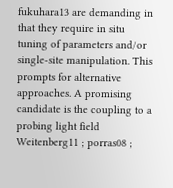fukuhara13 are demanding in that they require in situ tuning of parameters and/or single-site manipulation. This prompts for alternative approaches. A promising candidate is the coupling to a probing light field Weitenberg11 ; porras08 ;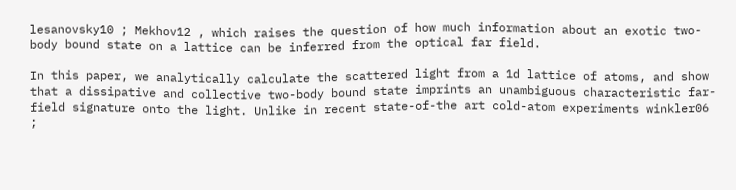lesanovsky10 ; Mekhov12 , which raises the question of how much information about an exotic two-body bound state on a lattice can be inferred from the optical far field.

In this paper, we analytically calculate the scattered light from a 1d lattice of atoms, and show that a dissipative and collective two-body bound state imprints an unambiguous characteristic far-field signature onto the light. Unlike in recent state-of-the art cold-atom experiments winkler06 ;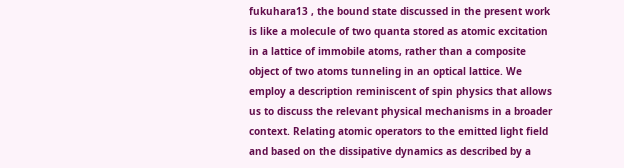fukuhara13 , the bound state discussed in the present work is like a molecule of two quanta stored as atomic excitation in a lattice of immobile atoms, rather than a composite object of two atoms tunneling in an optical lattice. We employ a description reminiscent of spin physics that allows us to discuss the relevant physical mechanisms in a broader context. Relating atomic operators to the emitted light field and based on the dissipative dynamics as described by a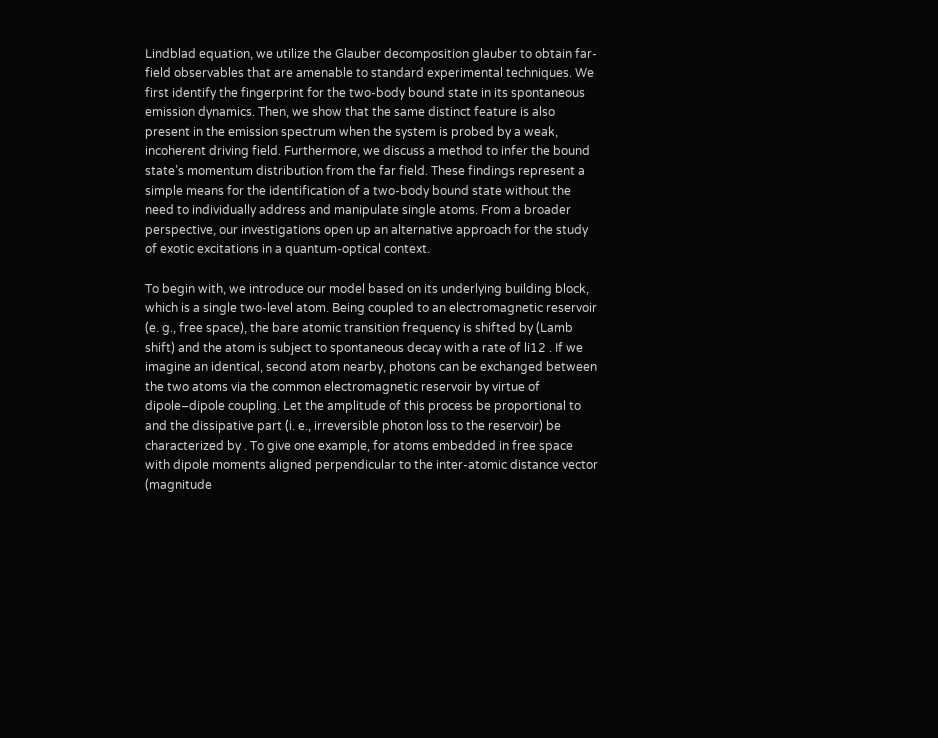Lindblad equation, we utilize the Glauber decomposition glauber to obtain far-field observables that are amenable to standard experimental techniques. We first identify the fingerprint for the two-body bound state in its spontaneous emission dynamics. Then, we show that the same distinct feature is also present in the emission spectrum when the system is probed by a weak, incoherent driving field. Furthermore, we discuss a method to infer the bound state’s momentum distribution from the far field. These findings represent a simple means for the identification of a two-body bound state without the need to individually address and manipulate single atoms. From a broader perspective, our investigations open up an alternative approach for the study of exotic excitations in a quantum-optical context.

To begin with, we introduce our model based on its underlying building block, which is a single two-level atom. Being coupled to an electromagnetic reservoir (e. g., free space), the bare atomic transition frequency is shifted by (Lamb shift) and the atom is subject to spontaneous decay with a rate of li12 . If we imagine an identical, second atom nearby, photons can be exchanged between the two atoms via the common electromagnetic reservoir by virtue of dipole–dipole coupling. Let the amplitude of this process be proportional to and the dissipative part (i. e., irreversible photon loss to the reservoir) be characterized by . To give one example, for atoms embedded in free space with dipole moments aligned perpendicular to the inter-atomic distance vector (magnitude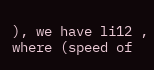), we have li12 , where (speed of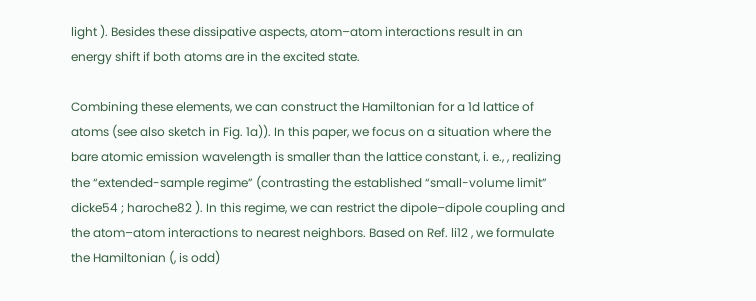light ). Besides these dissipative aspects, atom–atom interactions result in an energy shift if both atoms are in the excited state.

Combining these elements, we can construct the Hamiltonian for a 1d lattice of atoms (see also sketch in Fig. 1a)). In this paper, we focus on a situation where the bare atomic emission wavelength is smaller than the lattice constant, i. e., , realizing the “extended-sample regime” (contrasting the established “small-volume limit” dicke54 ; haroche82 ). In this regime, we can restrict the dipole–dipole coupling and the atom–atom interactions to nearest neighbors. Based on Ref. li12 , we formulate the Hamiltonian (, is odd)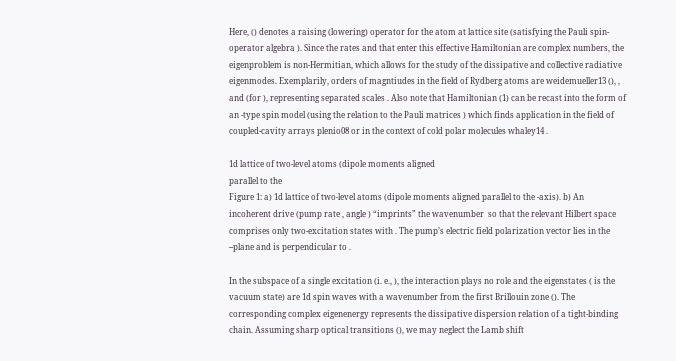Here, () denotes a raising (lowering) operator for the atom at lattice site (satisfying the Pauli spin- operator algebra ). Since the rates and that enter this effective Hamiltonian are complex numbers, the eigenproblem is non-Hermitian, which allows for the study of the dissipative and collective radiative eigenmodes. Exemplarily, orders of magntiudes in the field of Rydberg atoms are weidemueller13 (), , and (for ), representing separated scales . Also note that Hamiltonian (1) can be recast into the form of an -type spin model (using the relation to the Pauli matrices ) which finds application in the field of coupled-cavity arrays plenio08 or in the context of cold polar molecules whaley14 .

1d lattice of two-level atoms (dipole moments aligned
parallel to the
Figure 1: a) 1d lattice of two-level atoms (dipole moments aligned parallel to the -axis). b) An incoherent drive (pump rate , angle ) “imprints” the wavenumber  so that the relevant Hilbert space comprises only two-excitation states with . The pump’s electric field polarization vector lies in the --plane and is perpendicular to .

In the subspace of a single excitation (i. e., ), the interaction plays no role and the eigenstates ( is the vacuum state) are 1d spin waves with a wavenumber from the first Brillouin zone (). The corresponding complex eigenenergy represents the dissipative dispersion relation of a tight-binding chain. Assuming sharp optical transitions (), we may neglect the Lamb shift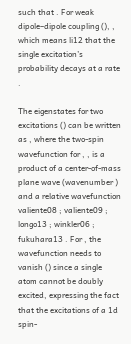such that . For weak dipole–dipole coupling (), , which means li12 that the single excitation’s probability decays at a rate .

The eigenstates for two excitations () can be written as , where the two-spin wavefunction for , , is a product of a center-of-mass plane wave (wavenumber ) and a relative wavefunction valiente08 ; valiente09 ; longo13 ; winkler06 ; fukuhara13 . For , the wavefunction needs to vanish () since a single atom cannot be doubly excited, expressing the fact that the excitations of a 1d spin-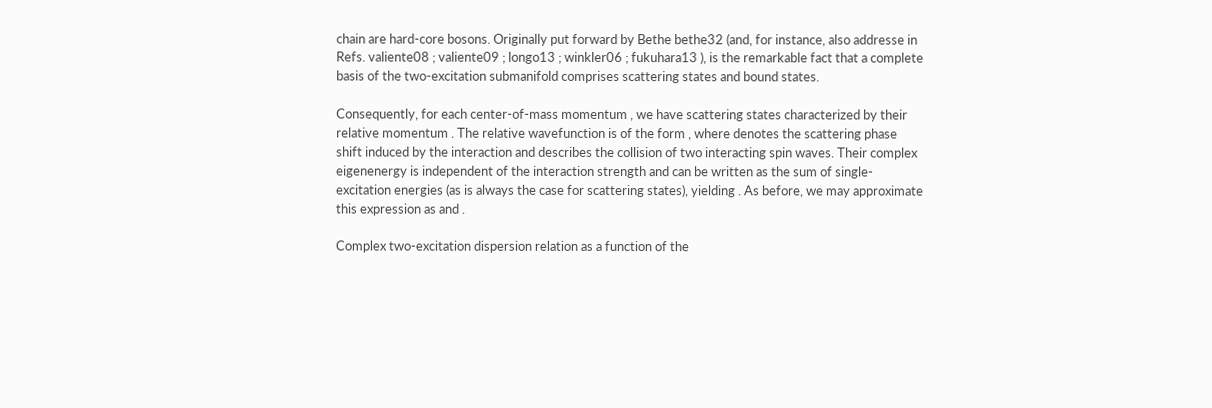chain are hard-core bosons. Originally put forward by Bethe bethe32 (and, for instance, also addresse in Refs. valiente08 ; valiente09 ; longo13 ; winkler06 ; fukuhara13 ), is the remarkable fact that a complete basis of the two-excitation submanifold comprises scattering states and bound states.

Consequently, for each center-of-mass momentum , we have scattering states characterized by their relative momentum . The relative wavefunction is of the form , where denotes the scattering phase shift induced by the interaction and describes the collision of two interacting spin waves. Their complex eigenenergy is independent of the interaction strength and can be written as the sum of single-excitation energies (as is always the case for scattering states), yielding . As before, we may approximate this expression as and .

Complex two-excitation dispersion relation as a function of the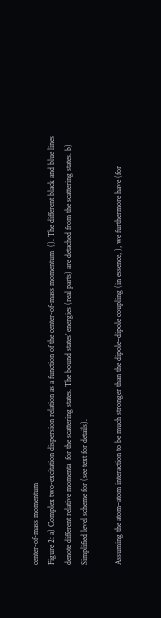center-of-mass momentum
Figure 2: a) Complex two-excitation dispersion relation as a function of the center-of-mass momentum  (). The different black and blue lines denote different relative momenta  for the scattering states. The bound states’ energies (real parts) are detached from the scattering states. b) Simplified level scheme for (see text for details).

Assuming the atom–atom interaction to be much stronger than the dipole–dipole coupling (in essence, ), we furthermore have (for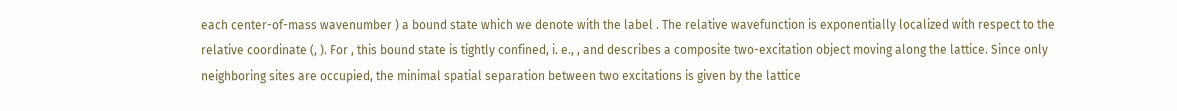each center-of-mass wavenumber ) a bound state which we denote with the label . The relative wavefunction is exponentially localized with respect to the relative coordinate (, ). For , this bound state is tightly confined, i. e., , and describes a composite two-excitation object moving along the lattice. Since only neighboring sites are occupied, the minimal spatial separation between two excitations is given by the lattice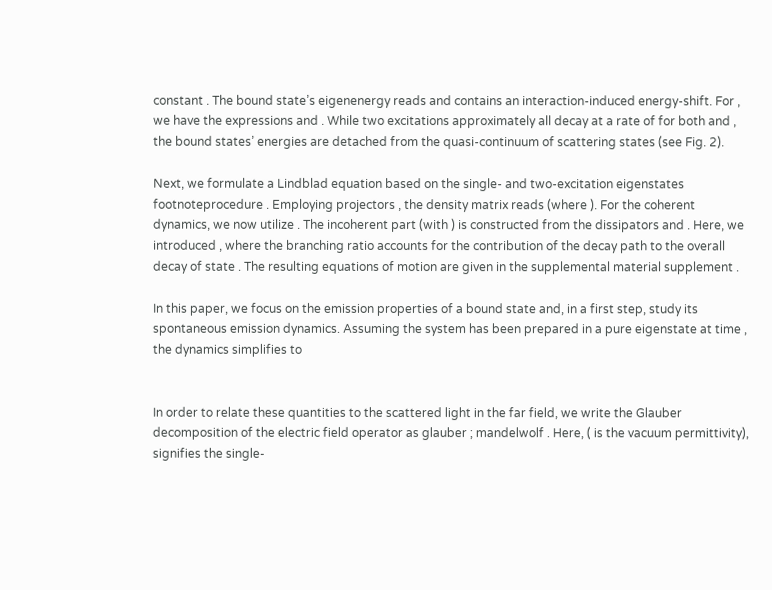constant . The bound state’s eigenenergy reads and contains an interaction-induced energy-shift. For , we have the expressions and . While two excitations approximately all decay at a rate of for both and , the bound states’ energies are detached from the quasi-continuum of scattering states (see Fig. 2).

Next, we formulate a Lindblad equation based on the single- and two-excitation eigenstates footnoteprocedure . Employing projectors , the density matrix reads (where ). For the coherent dynamics, we now utilize . The incoherent part (with ) is constructed from the dissipators and . Here, we introduced , where the branching ratio accounts for the contribution of the decay path to the overall decay of state . The resulting equations of motion are given in the supplemental material supplement .

In this paper, we focus on the emission properties of a bound state and, in a first step, study its spontaneous emission dynamics. Assuming the system has been prepared in a pure eigenstate at time , the dynamics simplifies to


In order to relate these quantities to the scattered light in the far field, we write the Glauber decomposition of the electric field operator as glauber ; mandelwolf . Here, ( is the vacuum permittivity), signifies the single-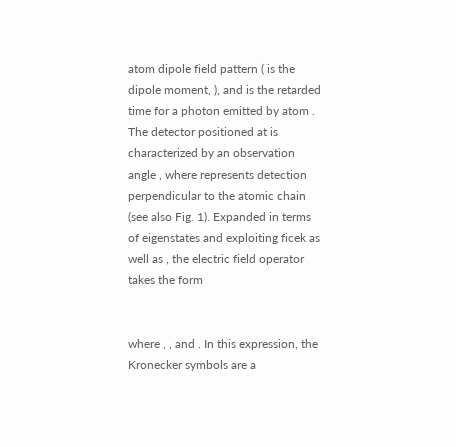atom dipole field pattern ( is the dipole moment, ), and is the retarded time for a photon emitted by atom . The detector positioned at is characterized by an observation angle , where represents detection perpendicular to the atomic chain (see also Fig. 1). Expanded in terms of eigenstates and exploiting ficek as well as , the electric field operator takes the form


where , , and . In this expression, the Kronecker symbols are a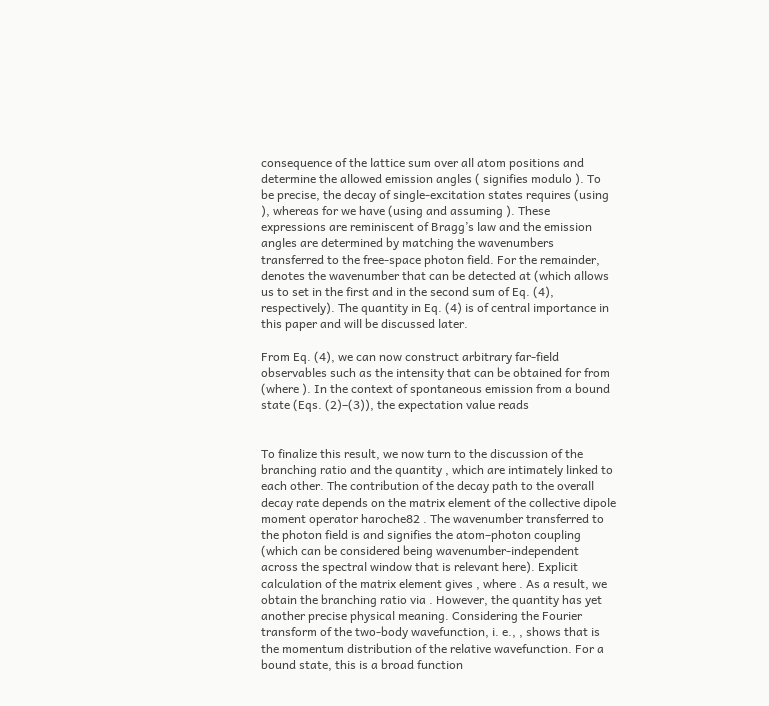consequence of the lattice sum over all atom positions and determine the allowed emission angles ( signifies modulo ). To be precise, the decay of single-excitation states requires (using ), whereas for we have (using and assuming ). These expressions are reminiscent of Bragg’s law and the emission angles are determined by matching the wavenumbers transferred to the free-space photon field. For the remainder, denotes the wavenumber that can be detected at (which allows us to set in the first and in the second sum of Eq. (4), respectively). The quantity in Eq. (4) is of central importance in this paper and will be discussed later.

From Eq. (4), we can now construct arbitrary far-field observables such as the intensity that can be obtained for from (where ). In the context of spontaneous emission from a bound state (Eqs. (2)–(3)), the expectation value reads


To finalize this result, we now turn to the discussion of the branching ratio and the quantity , which are intimately linked to each other. The contribution of the decay path to the overall decay rate depends on the matrix element of the collective dipole moment operator haroche82 . The wavenumber transferred to the photon field is and signifies the atom–photon coupling (which can be considered being wavenumber-independent across the spectral window that is relevant here). Explicit calculation of the matrix element gives , where . As a result, we obtain the branching ratio via . However, the quantity has yet another precise physical meaning. Considering the Fourier transform of the two-body wavefunction, i. e., , shows that is the momentum distribution of the relative wavefunction. For a bound state, this is a broad function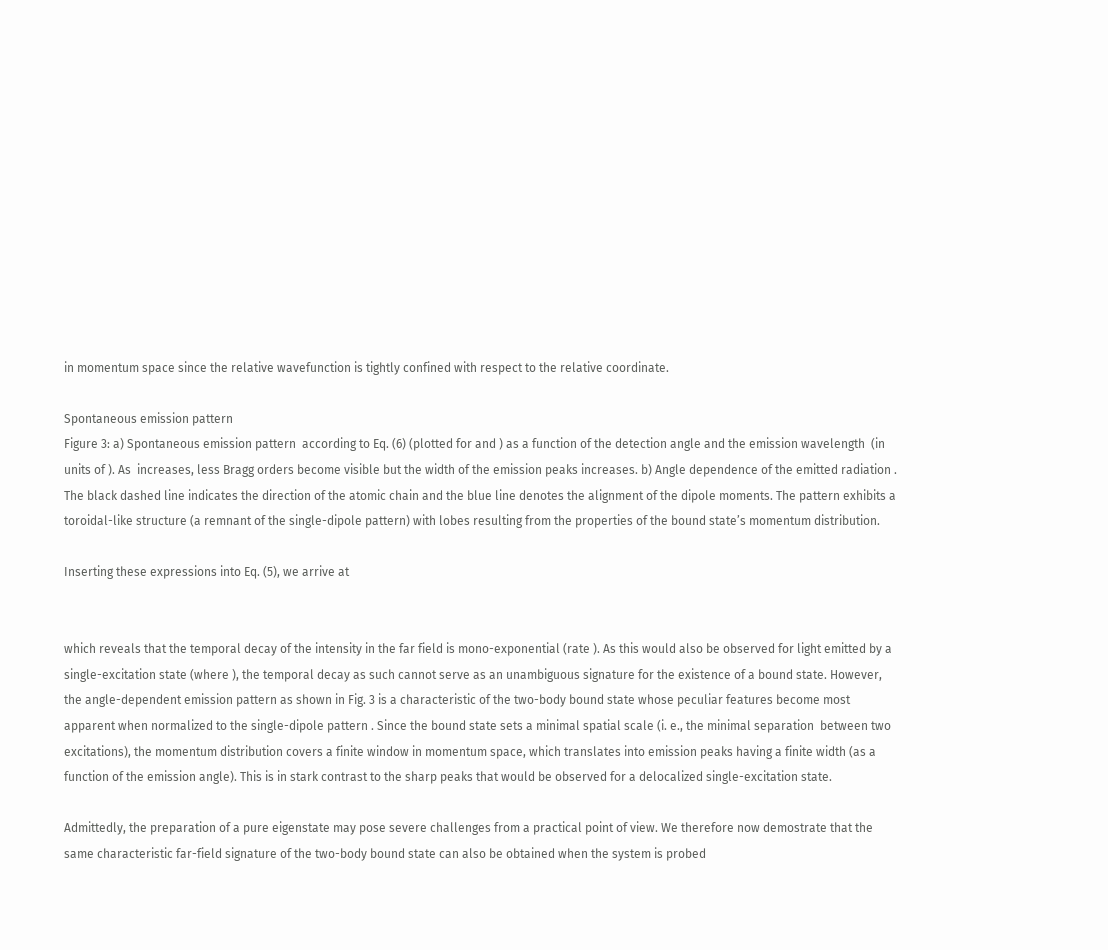in momentum space since the relative wavefunction is tightly confined with respect to the relative coordinate.

Spontaneous emission pattern
Figure 3: a) Spontaneous emission pattern  according to Eq. (6) (plotted for and ) as a function of the detection angle and the emission wavelength  (in units of ). As  increases, less Bragg orders become visible but the width of the emission peaks increases. b) Angle dependence of the emitted radiation . The black dashed line indicates the direction of the atomic chain and the blue line denotes the alignment of the dipole moments. The pattern exhibits a toroidal-like structure (a remnant of the single-dipole pattern) with lobes resulting from the properties of the bound state’s momentum distribution.

Inserting these expressions into Eq. (5), we arrive at


which reveals that the temporal decay of the intensity in the far field is mono-exponential (rate ). As this would also be observed for light emitted by a single-excitation state (where ), the temporal decay as such cannot serve as an unambiguous signature for the existence of a bound state. However, the angle-dependent emission pattern as shown in Fig. 3 is a characteristic of the two-body bound state whose peculiar features become most apparent when normalized to the single-dipole pattern . Since the bound state sets a minimal spatial scale (i. e., the minimal separation  between two excitations), the momentum distribution covers a finite window in momentum space, which translates into emission peaks having a finite width (as a function of the emission angle). This is in stark contrast to the sharp peaks that would be observed for a delocalized single-excitation state.

Admittedly, the preparation of a pure eigenstate may pose severe challenges from a practical point of view. We therefore now demostrate that the same characteristic far-field signature of the two-body bound state can also be obtained when the system is probed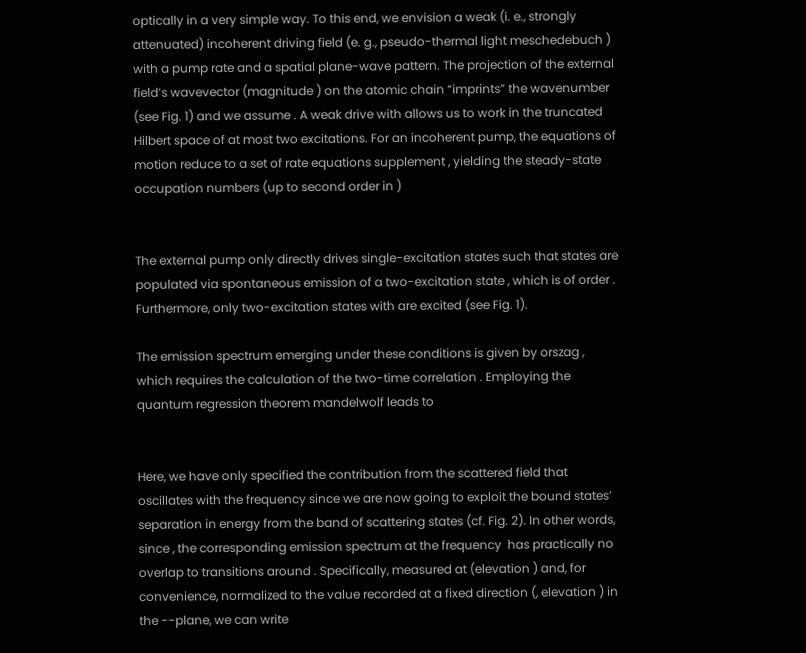optically in a very simple way. To this end, we envision a weak (i. e., strongly attenuated) incoherent driving field (e. g., pseudo-thermal light meschedebuch ) with a pump rate and a spatial plane-wave pattern. The projection of the external field’s wavevector (magnitude ) on the atomic chain “imprints” the wavenumber (see Fig. 1) and we assume . A weak drive with allows us to work in the truncated Hilbert space of at most two excitations. For an incoherent pump, the equations of motion reduce to a set of rate equations supplement , yielding the steady-state occupation numbers (up to second order in )


The external pump only directly drives single-excitation states such that states are populated via spontaneous emission of a two-excitation state , which is of order . Furthermore, only two-excitation states with are excited (see Fig. 1).

The emission spectrum emerging under these conditions is given by orszag , which requires the calculation of the two-time correlation . Employing the quantum regression theorem mandelwolf leads to


Here, we have only specified the contribution from the scattered field that oscillates with the frequency since we are now going to exploit the bound states’ separation in energy from the band of scattering states (cf. Fig. 2). In other words, since , the corresponding emission spectrum at the frequency  has practically no overlap to transitions around . Specifically, measured at (elevation ) and, for convenience, normalized to the value recorded at a fixed direction (, elevation ) in the --plane, we can write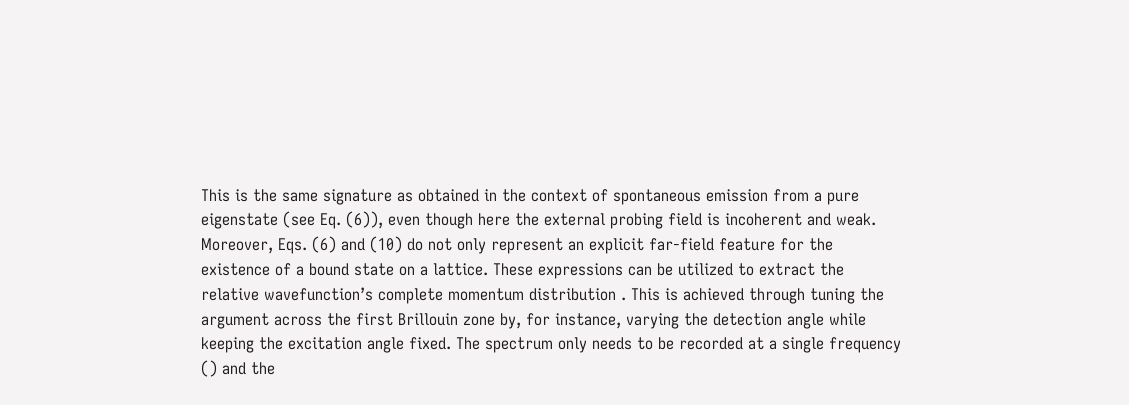This is the same signature as obtained in the context of spontaneous emission from a pure eigenstate (see Eq. (6)), even though here the external probing field is incoherent and weak. Moreover, Eqs. (6) and (10) do not only represent an explicit far-field feature for the existence of a bound state on a lattice. These expressions can be utilized to extract the relative wavefunction’s complete momentum distribution . This is achieved through tuning the argument across the first Brillouin zone by, for instance, varying the detection angle while keeping the excitation angle fixed. The spectrum only needs to be recorded at a single frequency () and the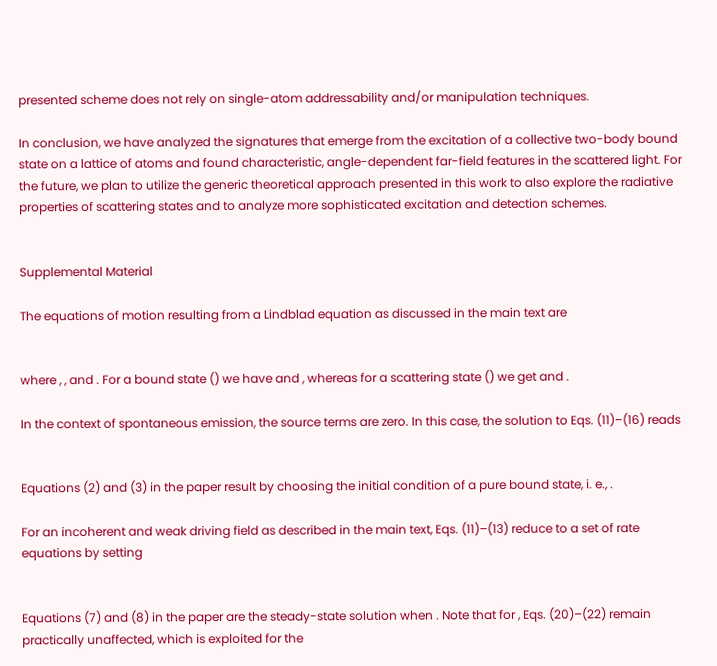presented scheme does not rely on single-atom addressability and/or manipulation techniques.

In conclusion, we have analyzed the signatures that emerge from the excitation of a collective two-body bound state on a lattice of atoms and found characteristic, angle-dependent far-field features in the scattered light. For the future, we plan to utilize the generic theoretical approach presented in this work to also explore the radiative properties of scattering states and to analyze more sophisticated excitation and detection schemes.


Supplemental Material

The equations of motion resulting from a Lindblad equation as discussed in the main text are


where , , and . For a bound state () we have and , whereas for a scattering state () we get and .

In the context of spontaneous emission, the source terms are zero. In this case, the solution to Eqs. (11)–(16) reads


Equations (2) and (3) in the paper result by choosing the initial condition of a pure bound state, i. e., .

For an incoherent and weak driving field as described in the main text, Eqs. (11)–(13) reduce to a set of rate equations by setting


Equations (7) and (8) in the paper are the steady-state solution when . Note that for , Eqs. (20)–(22) remain practically unaffected, which is exploited for the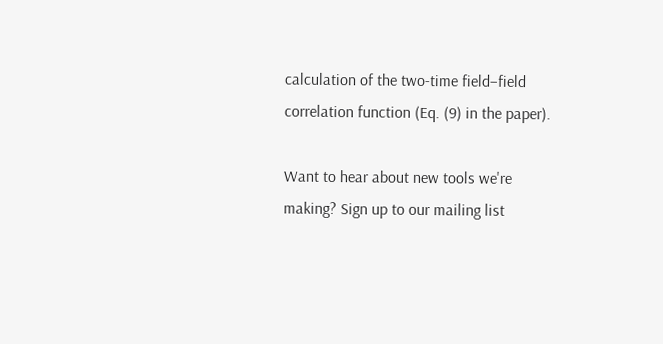calculation of the two-time field–field correlation function (Eq. (9) in the paper).

Want to hear about new tools we're making? Sign up to our mailing list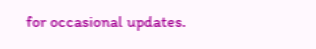for occasional updates.